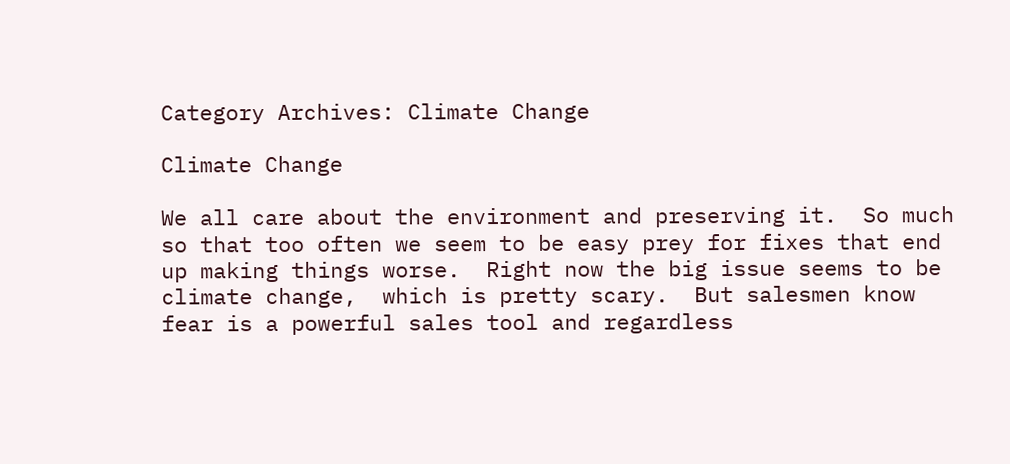Category Archives: Climate Change

Climate Change

We all care about the environment and preserving it.  So much so that too often we seem to be easy prey for fixes that end up making things worse.  Right now the big issue seems to be climate change,  which is pretty scary.  But salesmen know fear is a powerful sales tool and regardless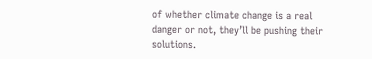of whether climate change is a real danger or not, they’ll be pushing their solutions.